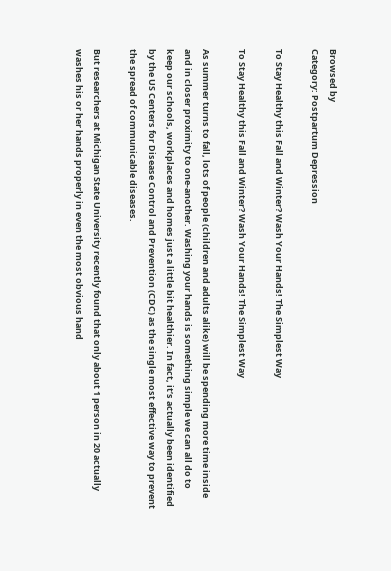Browsed by
Category: Postpartum Depression

To Stay Healthy this Fall and Winter? Wash Your Hands! The Simplest Way

To Stay Healthy this Fall and Winter? Wash Your Hands! The Simplest Way

As summer turns to fall, lots of people (children and adults alike) will be spending more time inside and in closer proximity to one-another. Washing your hands is something simple we can all do to keep our schools, workplaces and homes just a little bit healthier. In fact, it’s actually been identified by the US Centers for Disease Control and Prevention (CDC) as the single most effective way to prevent the spread of communicable diseases.

But researchers at Michigan State University recently found that only about 1 person in 20 actually washes his or her hands properly in even the most obvious hand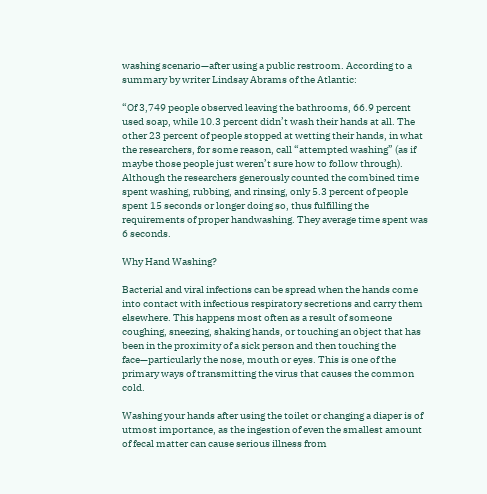washing scenario—after using a public restroom. According to a summary by writer Lindsay Abrams of the Atlantic:

“Of 3,749 people observed leaving the bathrooms, 66.9 percent used soap, while 10.3 percent didn’t wash their hands at all. The other 23 percent of people stopped at wetting their hands, in what the researchers, for some reason, call “attempted washing” (as if maybe those people just weren’t sure how to follow through). Although the researchers generously counted the combined time spent washing, rubbing, and rinsing, only 5.3 percent of people spent 15 seconds or longer doing so, thus fulfilling the requirements of proper handwashing. They average time spent was 6 seconds.

Why Hand Washing?

Bacterial and viral infections can be spread when the hands come into contact with infectious respiratory secretions and carry them elsewhere. This happens most often as a result of someone coughing, sneezing, shaking hands, or touching an object that has been in the proximity of a sick person and then touching the face—particularly the nose, mouth or eyes. This is one of the primary ways of transmitting the virus that causes the common cold.

Washing your hands after using the toilet or changing a diaper is of utmost importance, as the ingestion of even the smallest amount of fecal matter can cause serious illness from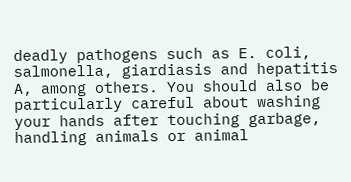deadly pathogens such as E. coli, salmonella, giardiasis and hepatitis A, among others. You should also be particularly careful about washing your hands after touching garbage, handling animals or animal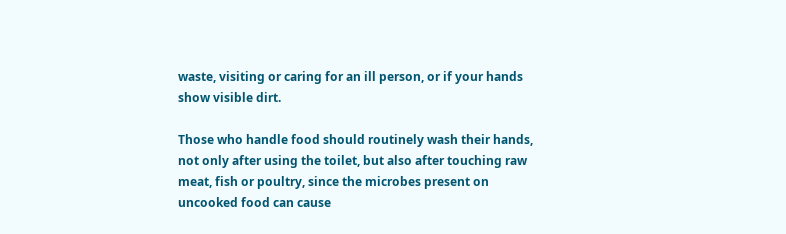waste, visiting or caring for an ill person, or if your hands show visible dirt.

Those who handle food should routinely wash their hands, not only after using the toilet, but also after touching raw meat, fish or poultry, since the microbes present on uncooked food can cause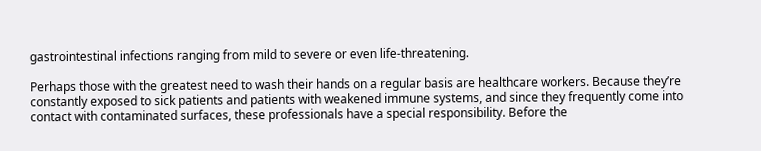gastrointestinal infections ranging from mild to severe or even life-threatening.

Perhaps those with the greatest need to wash their hands on a regular basis are healthcare workers. Because they’re constantly exposed to sick patients and patients with weakened immune systems, and since they frequently come into contact with contaminated surfaces, these professionals have a special responsibility. Before the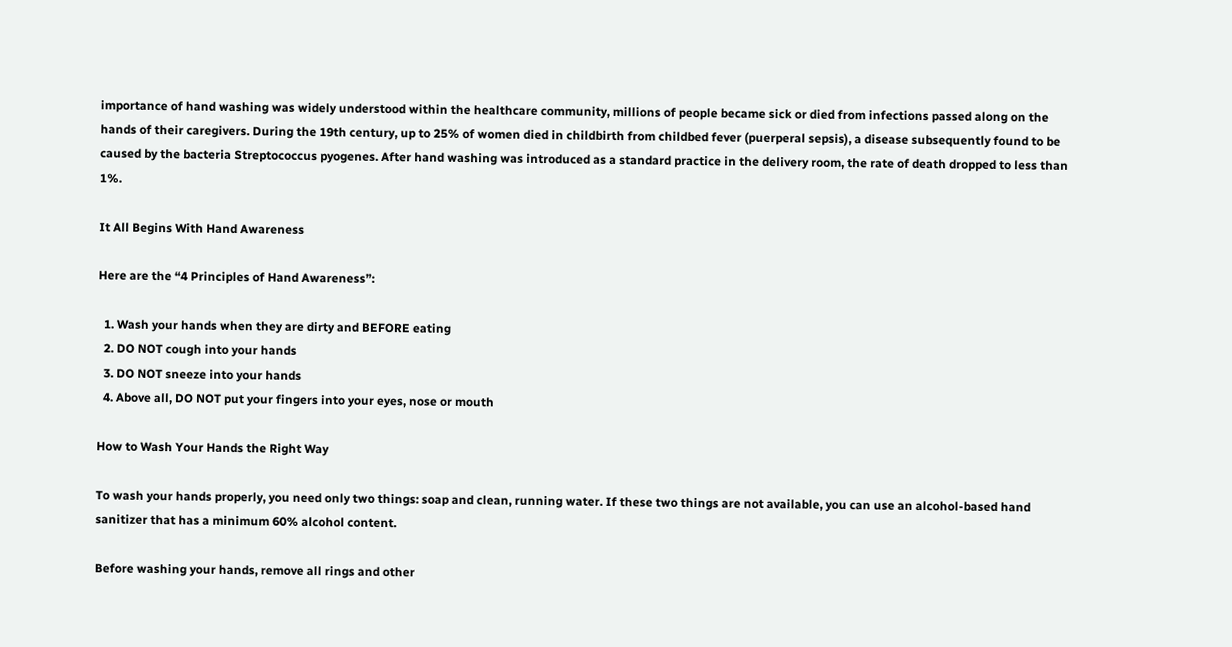importance of hand washing was widely understood within the healthcare community, millions of people became sick or died from infections passed along on the hands of their caregivers. During the 19th century, up to 25% of women died in childbirth from childbed fever (puerperal sepsis), a disease subsequently found to be caused by the bacteria Streptococcus pyogenes. After hand washing was introduced as a standard practice in the delivery room, the rate of death dropped to less than 1%.

It All Begins With Hand Awareness

Here are the “4 Principles of Hand Awareness”:

  1. Wash your hands when they are dirty and BEFORE eating
  2. DO NOT cough into your hands
  3. DO NOT sneeze into your hands
  4. Above all, DO NOT put your fingers into your eyes, nose or mouth

How to Wash Your Hands the Right Way

To wash your hands properly, you need only two things: soap and clean, running water. If these two things are not available, you can use an alcohol-based hand sanitizer that has a minimum 60% alcohol content.

Before washing your hands, remove all rings and other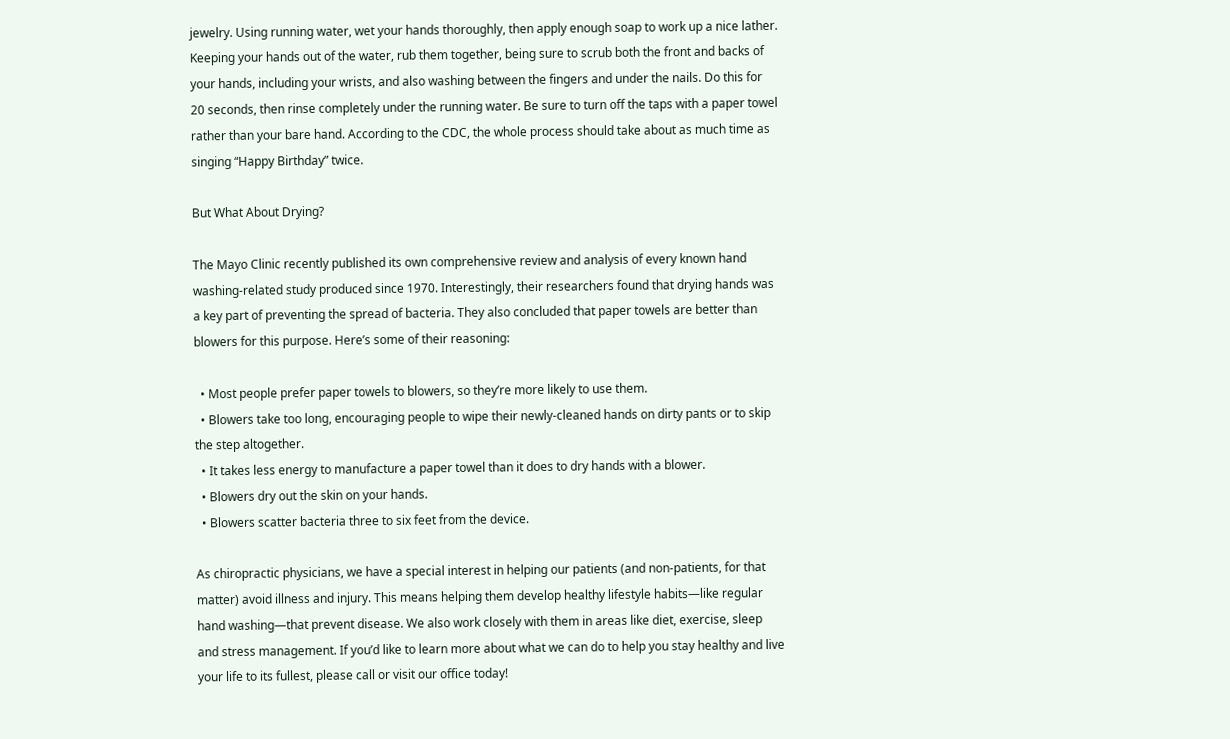jewelry. Using running water, wet your hands thoroughly, then apply enough soap to work up a nice lather. Keeping your hands out of the water, rub them together, being sure to scrub both the front and backs of your hands, including your wrists, and also washing between the fingers and under the nails. Do this for 20 seconds, then rinse completely under the running water. Be sure to turn off the taps with a paper towel rather than your bare hand. According to the CDC, the whole process should take about as much time as singing “Happy Birthday” twice.

But What About Drying?

The Mayo Clinic recently published its own comprehensive review and analysis of every known hand washing-related study produced since 1970. Interestingly, their researchers found that drying hands was a key part of preventing the spread of bacteria. They also concluded that paper towels are better than blowers for this purpose. Here’s some of their reasoning:

  • Most people prefer paper towels to blowers, so they’re more likely to use them.
  • Blowers take too long, encouraging people to wipe their newly-cleaned hands on dirty pants or to skip the step altogether.
  • It takes less energy to manufacture a paper towel than it does to dry hands with a blower.
  • Blowers dry out the skin on your hands.
  • Blowers scatter bacteria three to six feet from the device.

As chiropractic physicians, we have a special interest in helping our patients (and non-patients, for that matter) avoid illness and injury. This means helping them develop healthy lifestyle habits—like regular hand washing—that prevent disease. We also work closely with them in areas like diet, exercise, sleep and stress management. If you’d like to learn more about what we can do to help you stay healthy and live your life to its fullest, please call or visit our office today!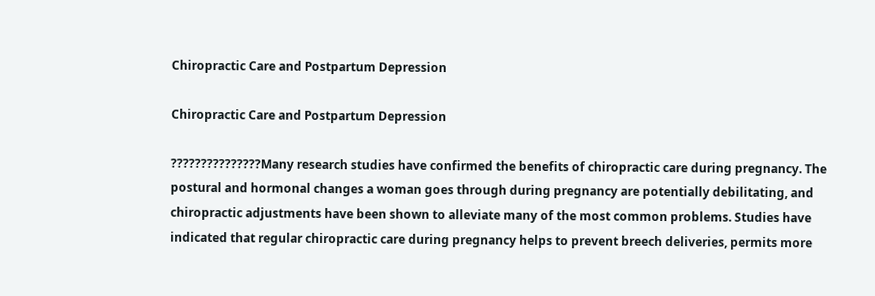Chiropractic Care and Postpartum Depression

Chiropractic Care and Postpartum Depression

???????????????Many research studies have confirmed the benefits of chiropractic care during pregnancy. The postural and hormonal changes a woman goes through during pregnancy are potentially debilitating, and chiropractic adjustments have been shown to alleviate many of the most common problems. Studies have indicated that regular chiropractic care during pregnancy helps to prevent breech deliveries, permits more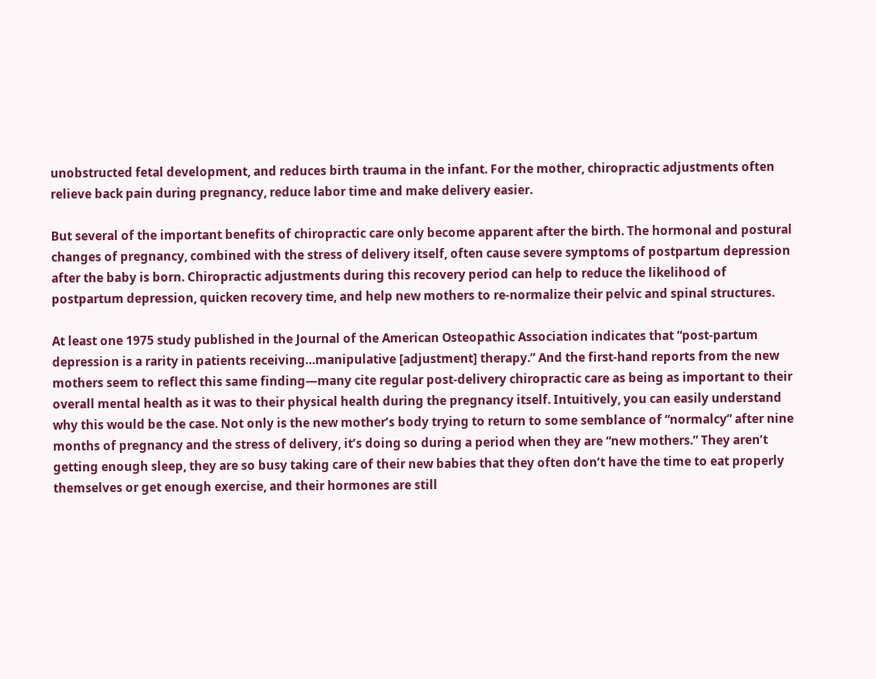unobstructed fetal development, and reduces birth trauma in the infant. For the mother, chiropractic adjustments often relieve back pain during pregnancy, reduce labor time and make delivery easier.

But several of the important benefits of chiropractic care only become apparent after the birth. The hormonal and postural changes of pregnancy, combined with the stress of delivery itself, often cause severe symptoms of postpartum depression after the baby is born. Chiropractic adjustments during this recovery period can help to reduce the likelihood of postpartum depression, quicken recovery time, and help new mothers to re-normalize their pelvic and spinal structures.

At least one 1975 study published in the Journal of the American Osteopathic Association indicates that “post-partum depression is a rarity in patients receiving…manipulative [adjustment] therapy.” And the first-hand reports from the new mothers seem to reflect this same finding—many cite regular post-delivery chiropractic care as being as important to their overall mental health as it was to their physical health during the pregnancy itself. Intuitively, you can easily understand why this would be the case. Not only is the new mother’s body trying to return to some semblance of “normalcy” after nine months of pregnancy and the stress of delivery, it’s doing so during a period when they are “new mothers.” They aren’t getting enough sleep, they are so busy taking care of their new babies that they often don’t have the time to eat properly themselves or get enough exercise, and their hormones are still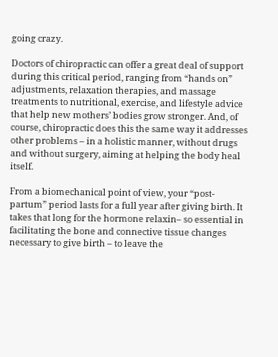going crazy.

Doctors of chiropractic can offer a great deal of support during this critical period, ranging from “hands on” adjustments, relaxation therapies, and massage treatments to nutritional, exercise, and lifestyle advice that help new mothers’ bodies grow stronger. And, of course, chiropractic does this the same way it addresses other problems – in a holistic manner, without drugs and without surgery, aiming at helping the body heal itself.

From a biomechanical point of view, your “post-partum” period lasts for a full year after giving birth. It takes that long for the hormone relaxin– so essential in facilitating the bone and connective tissue changes necessary to give birth – to leave the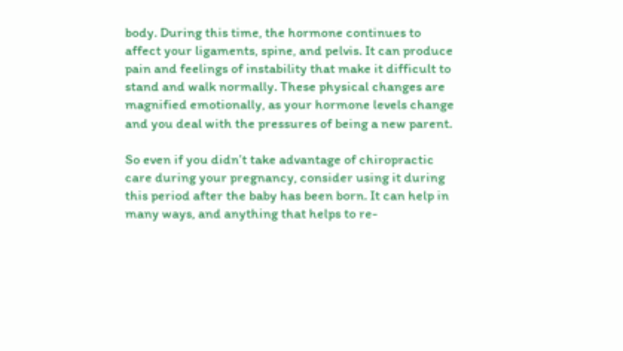body. During this time, the hormone continues to affect your ligaments, spine, and pelvis. It can produce pain and feelings of instability that make it difficult to stand and walk normally. These physical changes are magnified emotionally, as your hormone levels change and you deal with the pressures of being a new parent.

So even if you didn’t take advantage of chiropractic care during your pregnancy, consider using it during this period after the baby has been born. It can help in many ways, and anything that helps to re-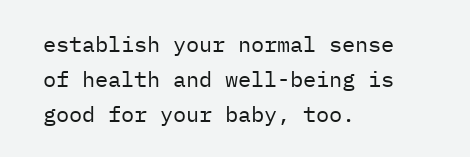establish your normal sense of health and well-being is good for your baby, too.